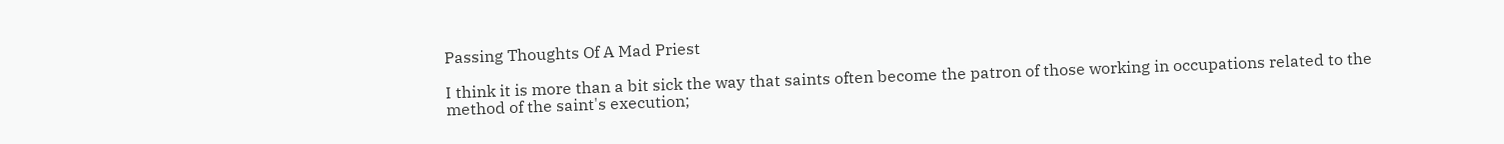Passing Thoughts Of A Mad Priest

I think it is more than a bit sick the way that saints often become the patron of those working in occupations related to the method of the saint's execution;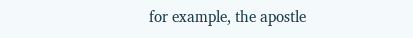for example, the apostle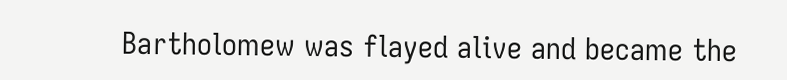Bartholomew was flayed alive and became the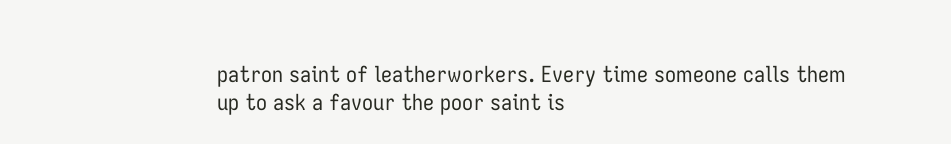patron saint of leatherworkers. Every time someone calls them up to ask a favour the poor saint is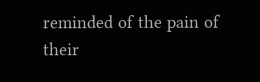reminded of the pain of their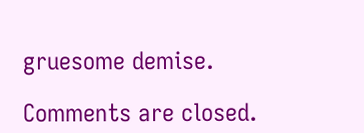gruesome demise.

Comments are closed.